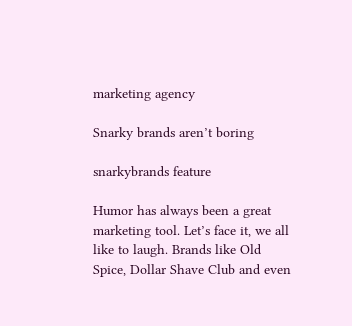marketing agency

Snarky brands aren’t boring

snarkybrands feature

Humor has always been a great marketing tool. Let’s face it, we all like to laugh. Brands like Old Spice, Dollar Shave Club and even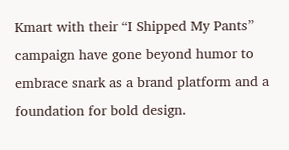Kmart with their “I Shipped My Pants” campaign have gone beyond humor to embrace snark as a brand platform and a foundation for bold design.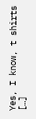Yes, I know, t shirts […]